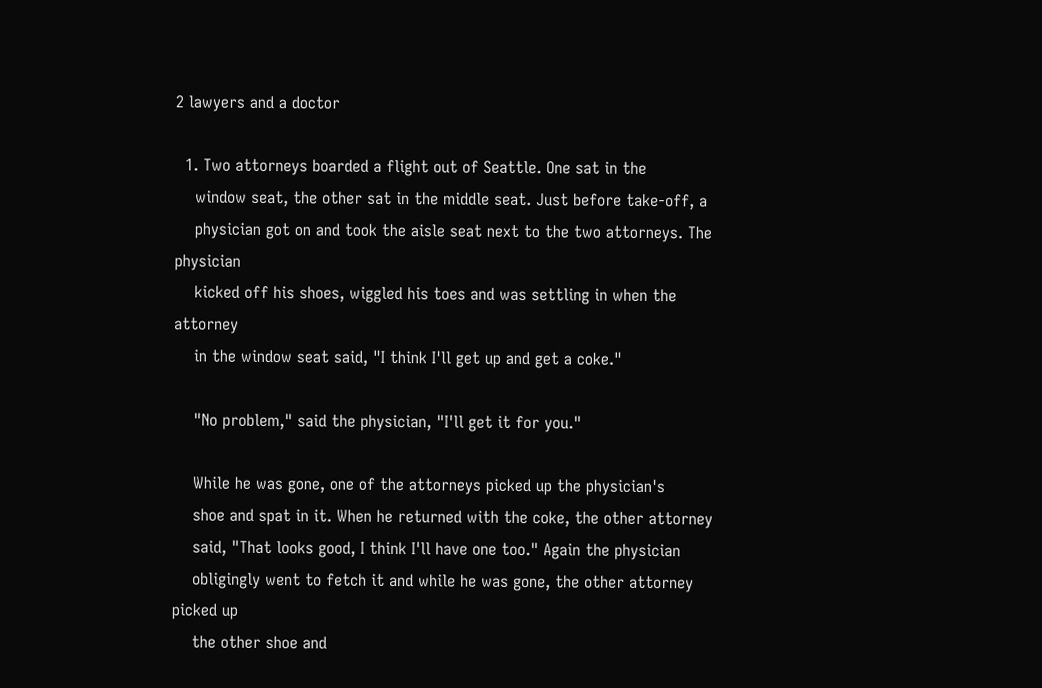2 lawyers and a doctor

  1. Two attorneys boarded a flight out of Seattle. One sat in the
    window seat, the other sat in the middle seat. Just before take-off, a
    physician got on and took the aisle seat next to the two attorneys. The physician
    kicked off his shoes, wiggled his toes and was settling in when the attorney
    in the window seat said, "I think I'll get up and get a coke."

    "No problem," said the physician, "I'll get it for you."

    While he was gone, one of the attorneys picked up the physician's
    shoe and spat in it. When he returned with the coke, the other attorney
    said, "That looks good, I think I'll have one too." Again the physician
    obligingly went to fetch it and while he was gone, the other attorney picked up
    the other shoe and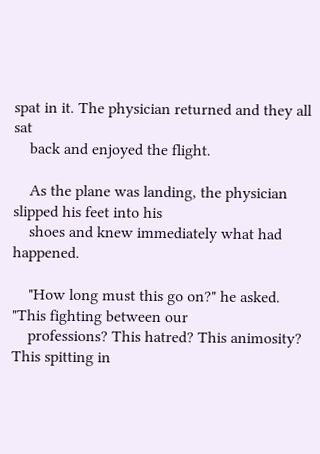spat in it. The physician returned and they all sat
    back and enjoyed the flight.

    As the plane was landing, the physician slipped his feet into his
    shoes and knew immediately what had happened.

    "How long must this go on?" he asked. "This fighting between our
    professions? This hatred? This animosity? This spitting in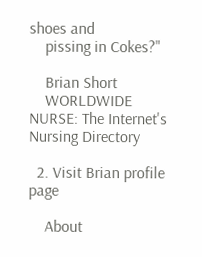shoes and
    pissing in Cokes?"

    Brian Short
    WORLDWIDE NURSE: The Internet's Nursing Directory

  2. Visit Brian profile page

    About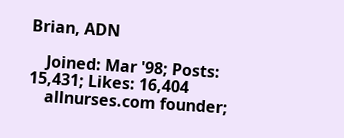Brian, ADN

    Joined: Mar '98; Posts: 15,431; Likes: 16,404
    allnurses.com founder;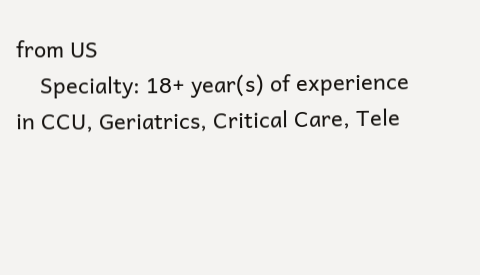from US
    Specialty: 18+ year(s) of experience in CCU, Geriatrics, Critical Care, Tele